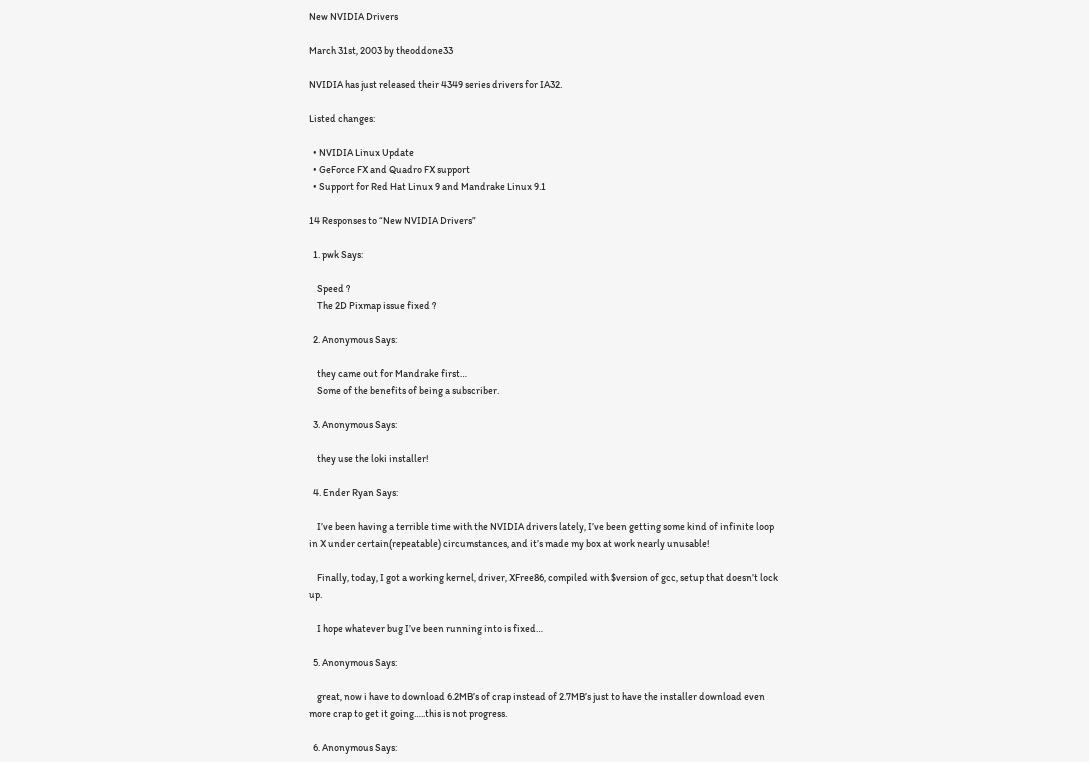New NVIDIA Drivers

March 31st, 2003 by theoddone33

NVIDIA has just released their 4349 series drivers for IA32.

Listed changes:

  • NVIDIA Linux Update
  • GeForce FX and Quadro FX support
  • Support for Red Hat Linux 9 and Mandrake Linux 9.1

14 Responses to “New NVIDIA Drivers”

  1. pwk Says:

    Speed ?
    The 2D Pixmap issue fixed ?

  2. Anonymous Says:

    they came out for Mandrake first…
    Some of the benefits of being a subscriber.

  3. Anonymous Says:

    they use the loki installer!

  4. Ender Ryan Says:

    I’ve been having a terrible time with the NVIDIA drivers lately, I’ve been getting some kind of infinite loop in X under certain(repeatable) circumstances, and it’s made my box at work nearly unusable!

    Finally, today, I got a working kernel, driver, XFree86, compiled with $version of gcc, setup that doesn’t lock up.

    I hope whatever bug I’ve been running into is fixed…

  5. Anonymous Says:

    great, now i have to download 6.2MB’s of crap instead of 2.7MB’s just to have the installer download even more crap to get it going…..this is not progress.

  6. Anonymous Says: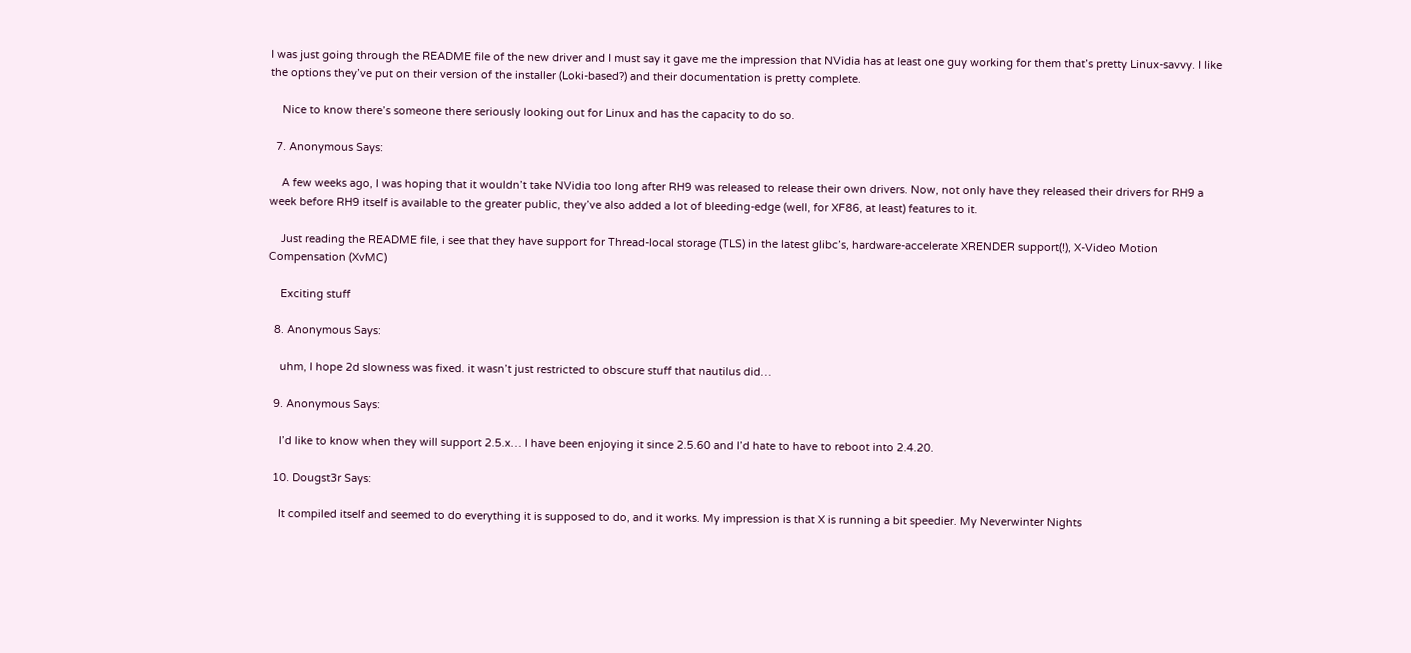I was just going through the README file of the new driver and I must say it gave me the impression that NVidia has at least one guy working for them that’s pretty Linux-savvy. I like the options they’ve put on their version of the installer (Loki-based?) and their documentation is pretty complete.

    Nice to know there’s someone there seriously looking out for Linux and has the capacity to do so.

  7. Anonymous Says:

    A few weeks ago, I was hoping that it wouldn’t take NVidia too long after RH9 was released to release their own drivers. Now, not only have they released their drivers for RH9 a week before RH9 itself is available to the greater public, they’ve also added a lot of bleeding-edge (well, for XF86, at least) features to it.

    Just reading the README file, i see that they have support for Thread-local storage (TLS) in the latest glibc’s, hardware-accelerate XRENDER support(!), X-Video Motion Compensation (XvMC)

    Exciting stuff

  8. Anonymous Says:

    uhm, I hope 2d slowness was fixed. it wasn’t just restricted to obscure stuff that nautilus did…

  9. Anonymous Says:

    I’d like to know when they will support 2.5.x… I have been enjoying it since 2.5.60 and I’d hate to have to reboot into 2.4.20.

  10. Dougst3r Says:

    It compiled itself and seemed to do everything it is supposed to do, and it works. My impression is that X is running a bit speedier. My Neverwinter Nights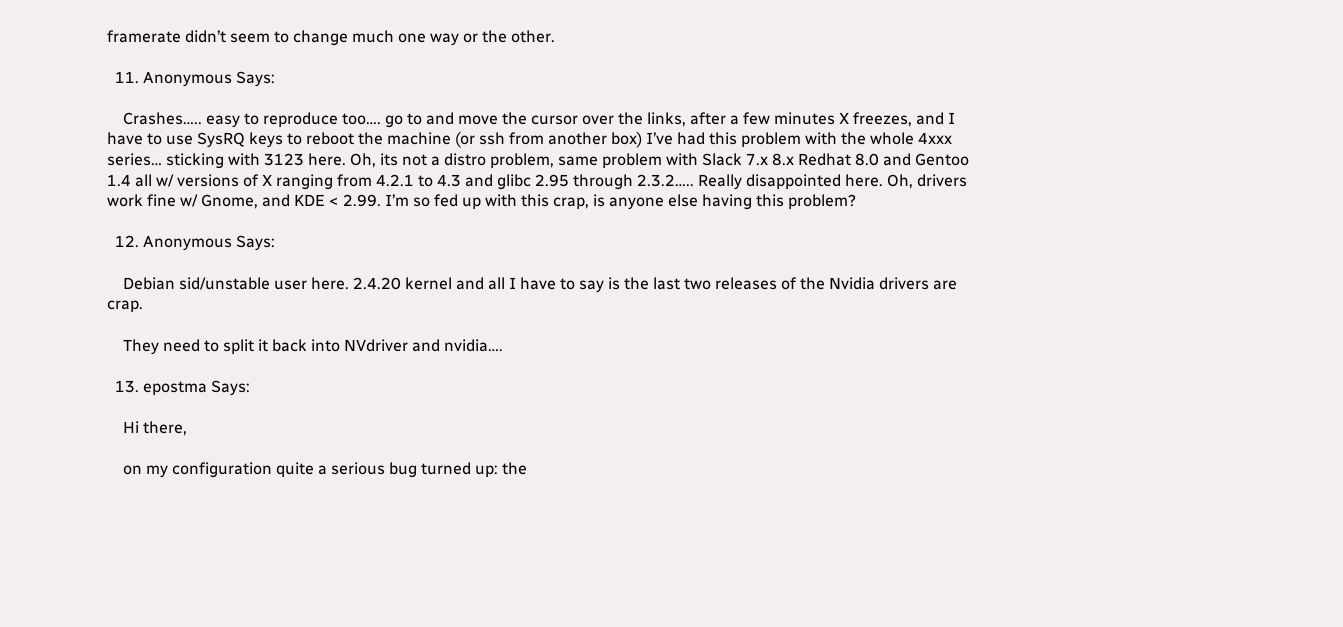framerate didn’t seem to change much one way or the other.

  11. Anonymous Says:

    Crashes….. easy to reproduce too…. go to and move the cursor over the links, after a few minutes X freezes, and I have to use SysRQ keys to reboot the machine (or ssh from another box) I’ve had this problem with the whole 4xxx series… sticking with 3123 here. Oh, its not a distro problem, same problem with Slack 7.x 8.x Redhat 8.0 and Gentoo 1.4 all w/ versions of X ranging from 4.2.1 to 4.3 and glibc 2.95 through 2.3.2….. Really disappointed here. Oh, drivers work fine w/ Gnome, and KDE < 2.99. I’m so fed up with this crap, is anyone else having this problem?

  12. Anonymous Says:

    Debian sid/unstable user here. 2.4.20 kernel and all I have to say is the last two releases of the Nvidia drivers are crap.

    They need to split it back into NVdriver and nvidia….

  13. epostma Says:

    Hi there,

    on my configuration quite a serious bug turned up: the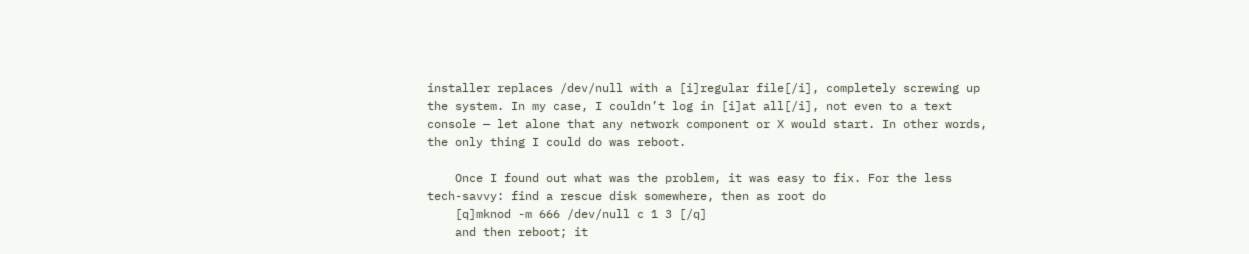installer replaces /dev/null with a [i]regular file[/i], completely screwing up the system. In my case, I couldn’t log in [i]at all[/i], not even to a text console — let alone that any network component or X would start. In other words, the only thing I could do was reboot.

    Once I found out what was the problem, it was easy to fix. For the less tech-savvy: find a rescue disk somewhere, then as root do
    [q]mknod -m 666 /dev/null c 1 3 [/q]
    and then reboot; it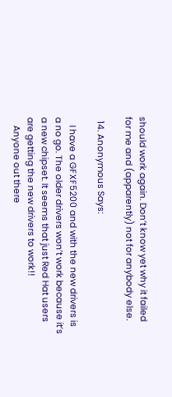should work again. Don’t know yet why it failed for me and (apparently) not for anybody else.

  14. Anonymous Says:

    I have a GFXF5200 and with the new drivers is a no go. The older drivers won’t work because it’s a new chipset. It seems that just Red Hat users are getting the new drivers to work!!
    Anyone out there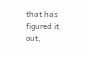that has figured it out,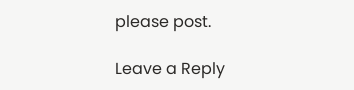please post.

Leave a Reply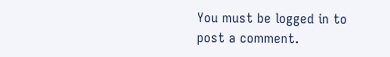You must be logged in to post a comment.